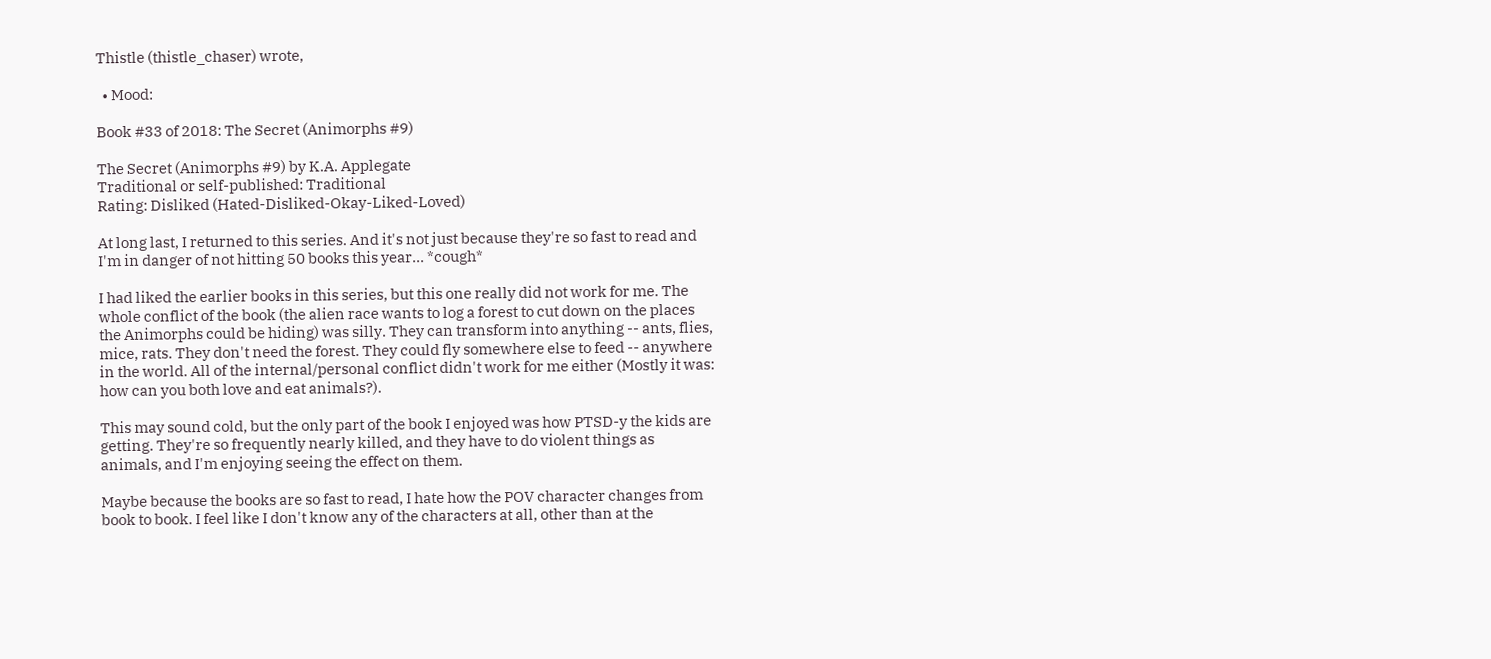Thistle (thistle_chaser) wrote,

  • Mood:

Book #33 of 2018: The Secret (Animorphs #9)

The Secret (Animorphs #9) by K.A. Applegate
Traditional or self-published: Traditional
Rating: Disliked (Hated-Disliked-Okay-Liked-Loved)

At long last, I returned to this series. And it's not just because they're so fast to read and I'm in danger of not hitting 50 books this year... *cough*

I had liked the earlier books in this series, but this one really did not work for me. The whole conflict of the book (the alien race wants to log a forest to cut down on the places the Animorphs could be hiding) was silly. They can transform into anything -- ants, flies, mice, rats. They don't need the forest. They could fly somewhere else to feed -- anywhere in the world. All of the internal/personal conflict didn't work for me either (Mostly it was: how can you both love and eat animals?).

This may sound cold, but the only part of the book I enjoyed was how PTSD-y the kids are getting. They're so frequently nearly killed, and they have to do violent things as animals, and I'm enjoying seeing the effect on them.

Maybe because the books are so fast to read, I hate how the POV character changes from book to book. I feel like I don't know any of the characters at all, other than at the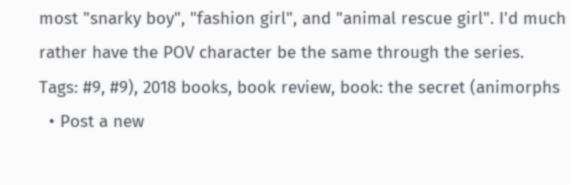most "snarky boy", "fashion girl", and "animal rescue girl". I'd much rather have the POV character be the same through the series.
Tags: #9, #9), 2018 books, book review, book: the secret (animorphs
  • Post a new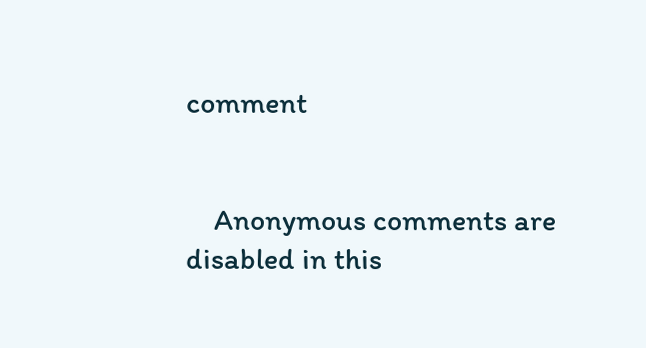comment


    Anonymous comments are disabled in this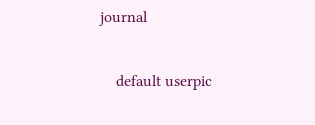journal

    default userpic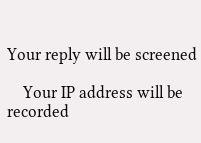Your reply will be screened

    Your IP address will be recorded